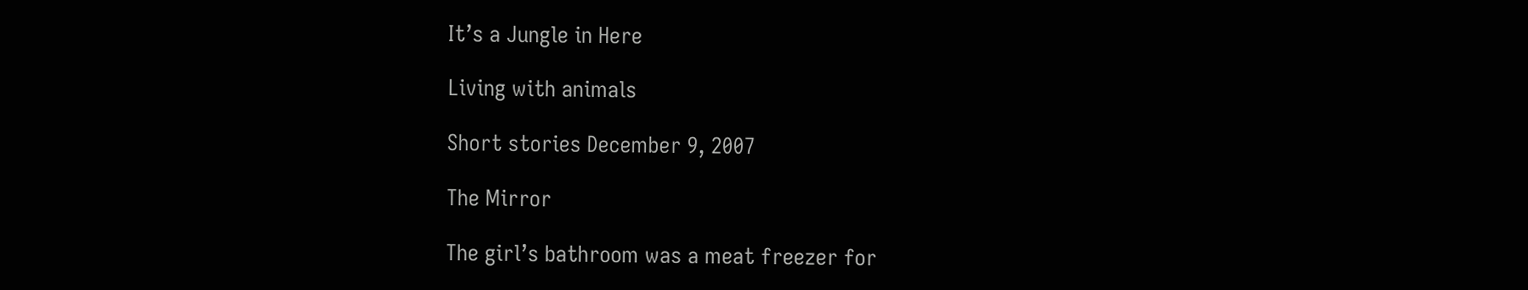It’s a Jungle in Here

Living with animals

Short stories December 9, 2007

The Mirror

The girl’s bathroom was a meat freezer for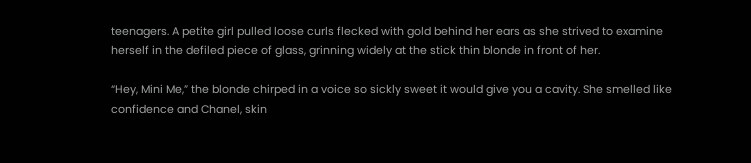teenagers. A petite girl pulled loose curls flecked with gold behind her ears as she strived to examine herself in the defiled piece of glass, grinning widely at the stick thin blonde in front of her.

“Hey, Mini Me,” the blonde chirped in a voice so sickly sweet it would give you a cavity. She smelled like confidence and Chanel, skin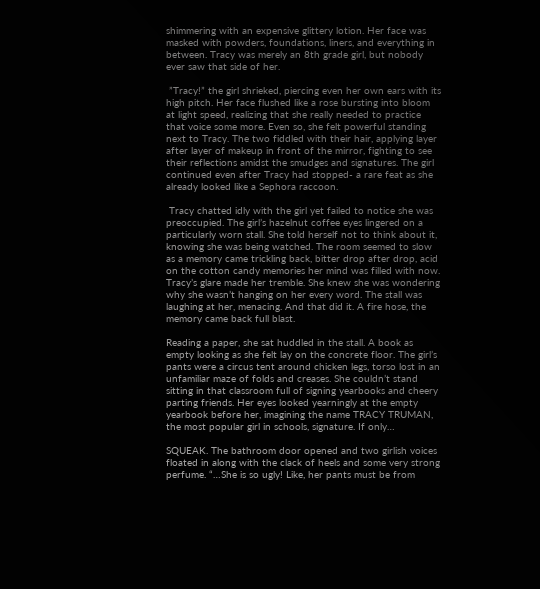shimmering with an expensive glittery lotion. Her face was masked with powders, foundations, liners, and everything in between. Tracy was merely an 8th grade girl, but nobody ever saw that side of her.

 ”Tracy!” the girl shrieked, piercing even her own ears with its high pitch. Her face flushed like a rose bursting into bloom at light speed, realizing that she really needed to practice that voice some more. Even so, she felt powerful standing next to Tracy. The two fiddled with their hair, applying layer after layer of makeup in front of the mirror, fighting to see their reflections amidst the smudges and signatures. The girl continued even after Tracy had stopped- a rare feat as she already looked like a Sephora raccoon.

 Tracy chatted idly with the girl yet failed to notice she was preoccupied. The girl’s hazelnut coffee eyes lingered on a particularly worn stall. She told herself not to think about it, knowing she was being watched. The room seemed to slow as a memory came trickling back, bitter drop after drop, acid on the cotton candy memories her mind was filled with now. Tracy’s glare made her tremble. She knew she was wondering why she wasn’t hanging on her every word. The stall was laughing at her, menacing. And that did it. A fire hose, the memory came back full blast.

Reading a paper, she sat huddled in the stall. A book as empty looking as she felt lay on the concrete floor. The girl’s pants were a circus tent around chicken legs, torso lost in an unfamiliar maze of folds and creases. She couldn’t stand sitting in that classroom full of signing yearbooks and cheery parting friends. Her eyes looked yearningly at the empty yearbook before her, imagining the name TRACY TRUMAN, the most popular girl in schools, signature. If only…

SQUEAK. The bathroom door opened and two girlish voices floated in along with the clack of heels and some very strong perfume. “…She is so ugly! Like, her pants must be from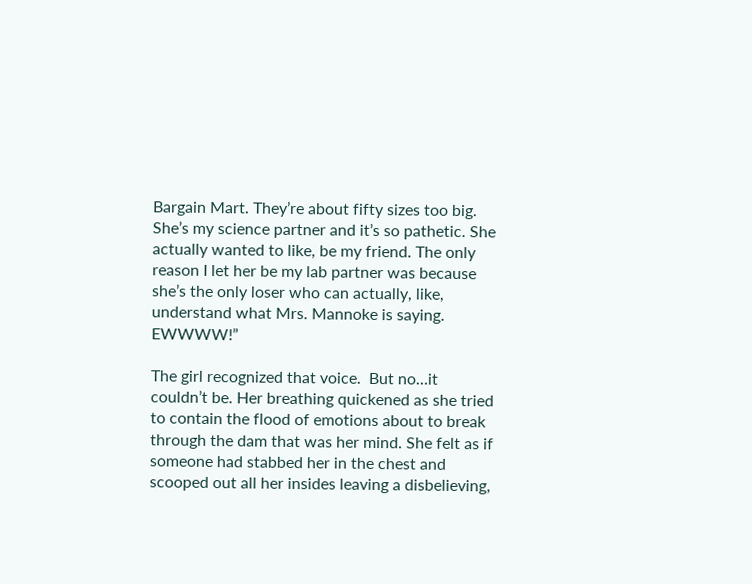Bargain Mart. They’re about fifty sizes too big. She’s my science partner and it’s so pathetic. She actually wanted to like, be my friend. The only reason I let her be my lab partner was because she’s the only loser who can actually, like, understand what Mrs. Mannoke is saying. EWWWW!”

The girl recognized that voice.  But no…it couldn’t be. Her breathing quickened as she tried to contain the flood of emotions about to break through the dam that was her mind. She felt as if someone had stabbed her in the chest and scooped out all her insides leaving a disbelieving,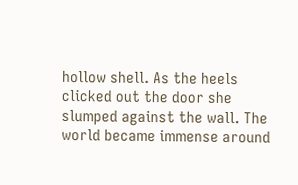hollow shell. As the heels clicked out the door she slumped against the wall. The world became immense around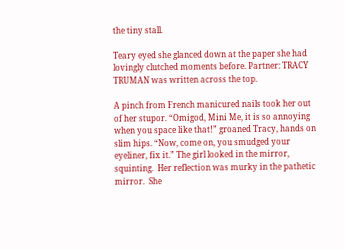the tiny stall.

Teary eyed she glanced down at the paper she had lovingly clutched moments before. Partner: TRACY TRUMAN was written across the top.

A pinch from French manicured nails took her out of her stupor. “Omigod, Mini Me, it is so annoying when you space like that!” groaned Tracy, hands on slim hips. “Now, come on, you smudged your eyeliner, fix it.” The girl looked in the mirror, squinting.  Her reflection was murky in the pathetic mirror.  She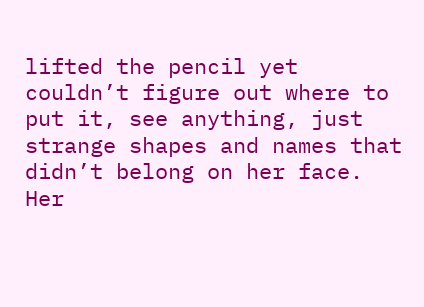lifted the pencil yet couldn’t figure out where to put it, see anything, just strange shapes and names that didn’t belong on her face. Her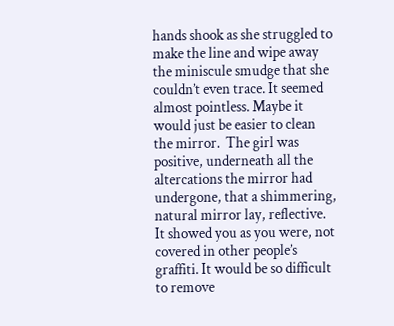hands shook as she struggled to make the line and wipe away the miniscule smudge that she couldn’t even trace. It seemed almost pointless. Maybe it would just be easier to clean the mirror.  The girl was positive, underneath all the altercations the mirror had undergone, that a shimmering, natural mirror lay, reflective. It showed you as you were, not covered in other people’s graffiti. It would be so difficult to remove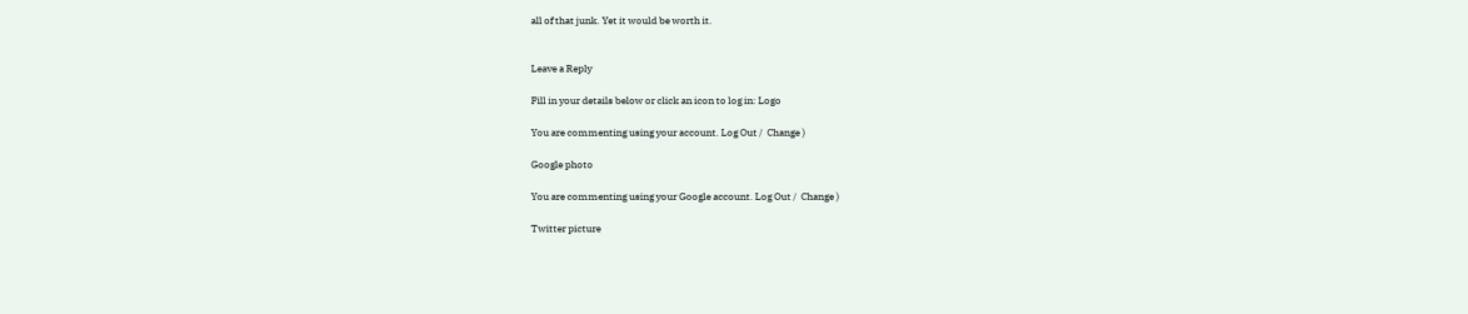all of that junk. Yet it would be worth it.


Leave a Reply

Fill in your details below or click an icon to log in: Logo

You are commenting using your account. Log Out /  Change )

Google photo

You are commenting using your Google account. Log Out /  Change )

Twitter picture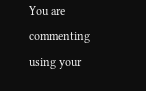You are commenting using your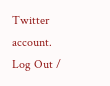Twitter account. Log Out /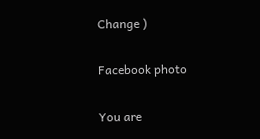Change )

Facebook photo

You are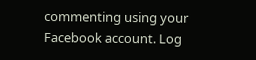commenting using your Facebook account. Log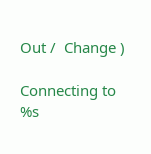Out /  Change )

Connecting to %s